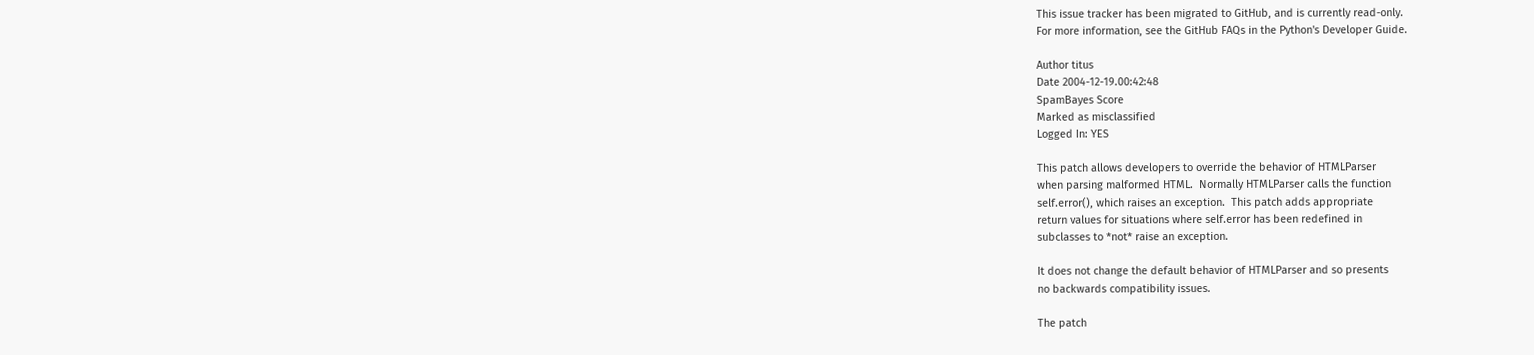This issue tracker has been migrated to GitHub, and is currently read-only.
For more information, see the GitHub FAQs in the Python's Developer Guide.

Author titus
Date 2004-12-19.00:42:48
SpamBayes Score
Marked as misclassified
Logged In: YES

This patch allows developers to override the behavior of HTMLParser
when parsing malformed HTML.  Normally HTMLParser calls the function
self.error(), which raises an exception.  This patch adds appropriate
return values for situations where self.error has been redefined in
subclasses to *not* raise an exception.

It does not change the default behavior of HTMLParser and so presents
no backwards compatibility issues.

The patch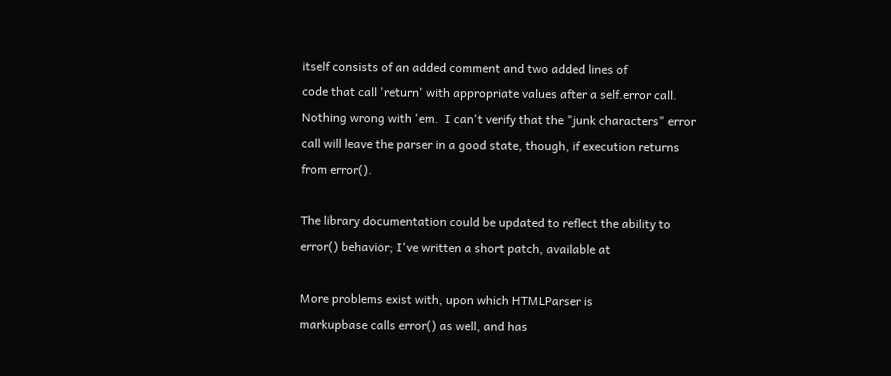itself consists of an added comment and two added lines of
code that call 'return' with appropriate values after a self.error call.
Nothing wrong with 'em.  I can't verify that the "junk characters" error
call will leave the parser in a good state, though, if execution returns
from error().

The library documentation could be updated to reflect the ability to
error() behavior; I've written a short patch, available at

More problems exist with, upon which HTMLParser is
markupbase calls error() as well, and has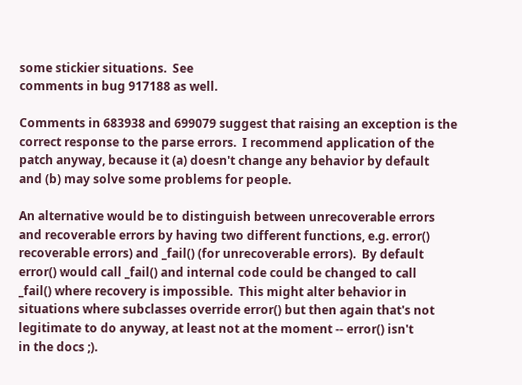some stickier situations.  See
comments in bug 917188 as well.

Comments in 683938 and 699079 suggest that raising an exception is the
correct response to the parse errors.  I recommend application of the
patch anyway, because it (a) doesn't change any behavior by default
and (b) may solve some problems for people.

An alternative would be to distinguish between unrecoverable errors
and recoverable errors by having two different functions, e.g. error()
recoverable errors) and _fail() (for unrecoverable errors).  By default
error() would call _fail() and internal code could be changed to call
_fail() where recovery is impossible.  This might alter behavior in
situations where subclasses override error() but then again that's not
legitimate to do anyway, at least not at the moment -- error() isn't
in the docs ;).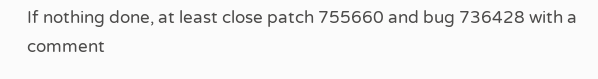If nothing done, at least close patch 755660 and bug 736428 with a
comment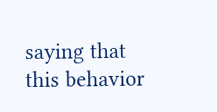saying that this behavior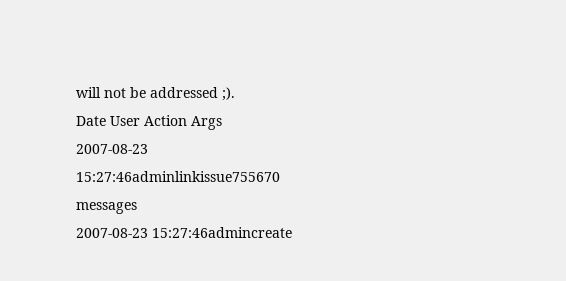will not be addressed ;).
Date User Action Args
2007-08-23 15:27:46adminlinkissue755670 messages
2007-08-23 15:27:46admincreate